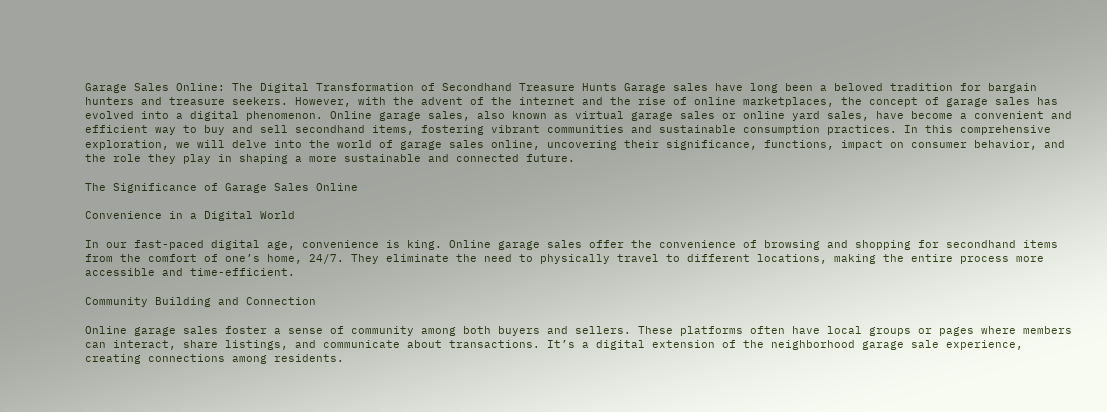Garage Sales Online: The Digital Transformation of Secondhand Treasure Hunts Garage sales have long been a beloved tradition for bargain hunters and treasure seekers. However, with the advent of the internet and the rise of online marketplaces, the concept of garage sales has evolved into a digital phenomenon. Online garage sales, also known as virtual garage sales or online yard sales, have become a convenient and efficient way to buy and sell secondhand items, fostering vibrant communities and sustainable consumption practices. In this comprehensive exploration, we will delve into the world of garage sales online, uncovering their significance, functions, impact on consumer behavior, and the role they play in shaping a more sustainable and connected future.

The Significance of Garage Sales Online

Convenience in a Digital World

In our fast-paced digital age, convenience is king. Online garage sales offer the convenience of browsing and shopping for secondhand items from the comfort of one’s home, 24/7. They eliminate the need to physically travel to different locations, making the entire process more accessible and time-efficient.

Community Building and Connection

Online garage sales foster a sense of community among both buyers and sellers. These platforms often have local groups or pages where members can interact, share listings, and communicate about transactions. It’s a digital extension of the neighborhood garage sale experience, creating connections among residents.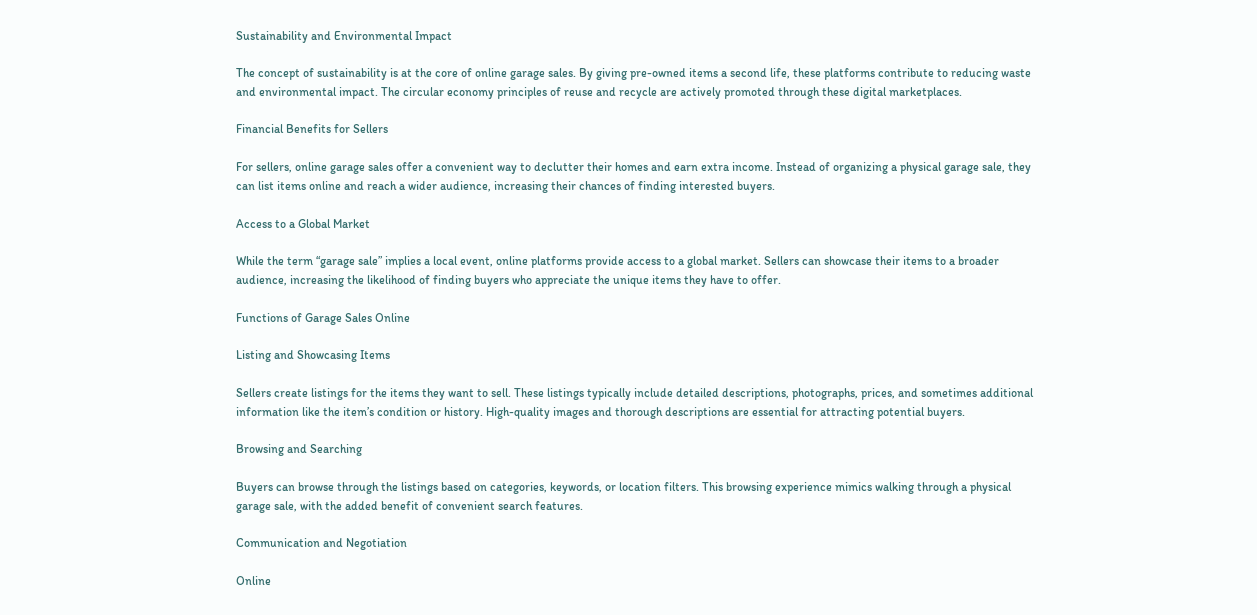Sustainability and Environmental Impact

The concept of sustainability is at the core of online garage sales. By giving pre-owned items a second life, these platforms contribute to reducing waste and environmental impact. The circular economy principles of reuse and recycle are actively promoted through these digital marketplaces.

Financial Benefits for Sellers

For sellers, online garage sales offer a convenient way to declutter their homes and earn extra income. Instead of organizing a physical garage sale, they can list items online and reach a wider audience, increasing their chances of finding interested buyers.

Access to a Global Market

While the term “garage sale” implies a local event, online platforms provide access to a global market. Sellers can showcase their items to a broader audience, increasing the likelihood of finding buyers who appreciate the unique items they have to offer.

Functions of Garage Sales Online

Listing and Showcasing Items

Sellers create listings for the items they want to sell. These listings typically include detailed descriptions, photographs, prices, and sometimes additional information like the item’s condition or history. High-quality images and thorough descriptions are essential for attracting potential buyers.

Browsing and Searching

Buyers can browse through the listings based on categories, keywords, or location filters. This browsing experience mimics walking through a physical garage sale, with the added benefit of convenient search features.

Communication and Negotiation

Online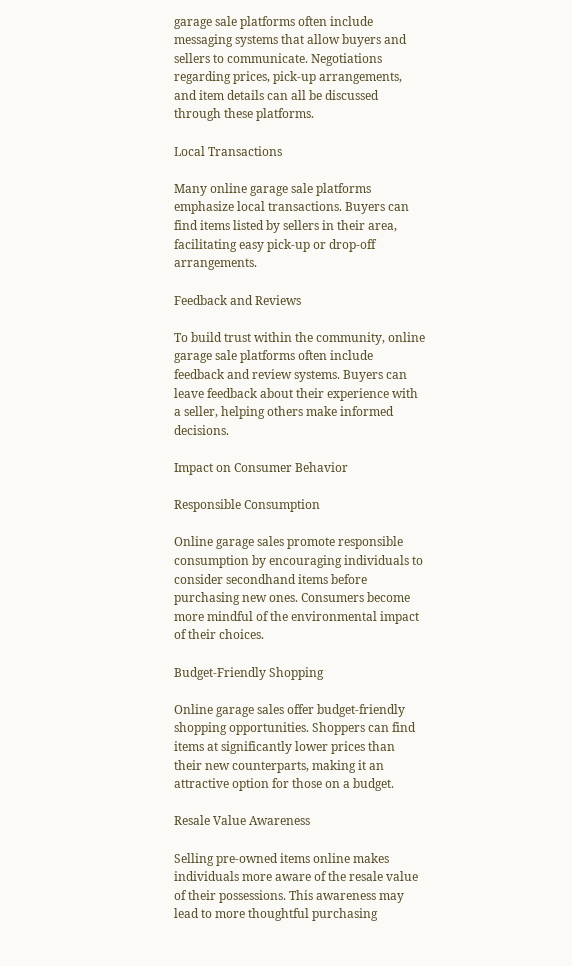garage sale platforms often include messaging systems that allow buyers and sellers to communicate. Negotiations regarding prices, pick-up arrangements, and item details can all be discussed through these platforms.

Local Transactions

Many online garage sale platforms emphasize local transactions. Buyers can find items listed by sellers in their area, facilitating easy pick-up or drop-off arrangements.

Feedback and Reviews

To build trust within the community, online garage sale platforms often include feedback and review systems. Buyers can leave feedback about their experience with a seller, helping others make informed decisions.

Impact on Consumer Behavior

Responsible Consumption

Online garage sales promote responsible consumption by encouraging individuals to consider secondhand items before purchasing new ones. Consumers become more mindful of the environmental impact of their choices.

Budget-Friendly Shopping

Online garage sales offer budget-friendly shopping opportunities. Shoppers can find items at significantly lower prices than their new counterparts, making it an attractive option for those on a budget.

Resale Value Awareness

Selling pre-owned items online makes individuals more aware of the resale value of their possessions. This awareness may lead to more thoughtful purchasing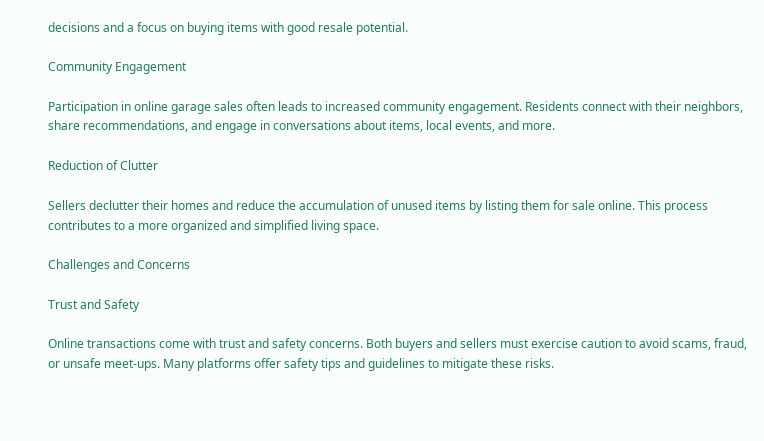decisions and a focus on buying items with good resale potential.

Community Engagement

Participation in online garage sales often leads to increased community engagement. Residents connect with their neighbors, share recommendations, and engage in conversations about items, local events, and more.

Reduction of Clutter

Sellers declutter their homes and reduce the accumulation of unused items by listing them for sale online. This process contributes to a more organized and simplified living space.

Challenges and Concerns

Trust and Safety

Online transactions come with trust and safety concerns. Both buyers and sellers must exercise caution to avoid scams, fraud, or unsafe meet-ups. Many platforms offer safety tips and guidelines to mitigate these risks.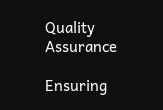Quality Assurance

Ensuring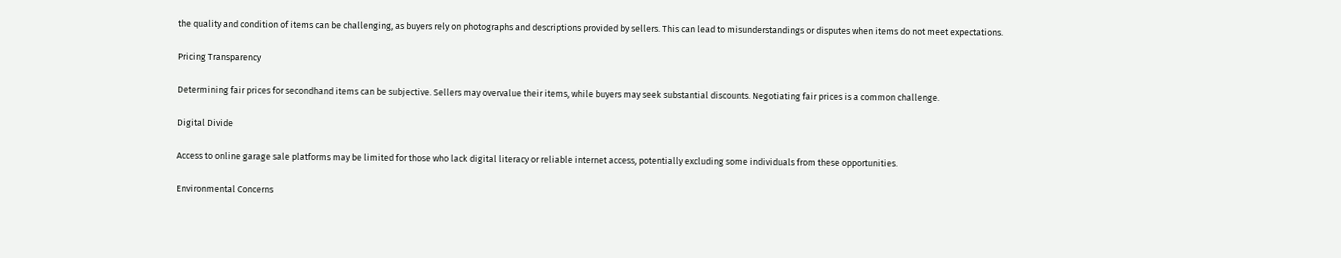the quality and condition of items can be challenging, as buyers rely on photographs and descriptions provided by sellers. This can lead to misunderstandings or disputes when items do not meet expectations.

Pricing Transparency

Determining fair prices for secondhand items can be subjective. Sellers may overvalue their items, while buyers may seek substantial discounts. Negotiating fair prices is a common challenge.

Digital Divide

Access to online garage sale platforms may be limited for those who lack digital literacy or reliable internet access, potentially excluding some individuals from these opportunities.

Environmental Concerns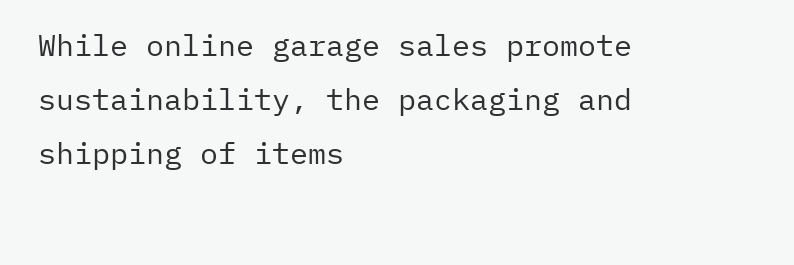While online garage sales promote sustainability, the packaging and shipping of items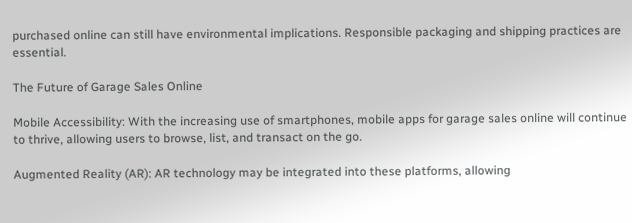purchased online can still have environmental implications. Responsible packaging and shipping practices are essential.

The Future of Garage Sales Online

Mobile Accessibility: With the increasing use of smartphones, mobile apps for garage sales online will continue to thrive, allowing users to browse, list, and transact on the go.

Augmented Reality (AR): AR technology may be integrated into these platforms, allowing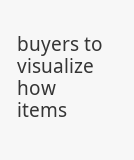buyers to visualize how items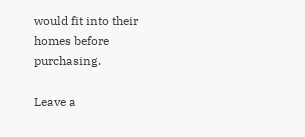would fit into their homes before purchasing.

Leave a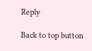Reply

Back to top button